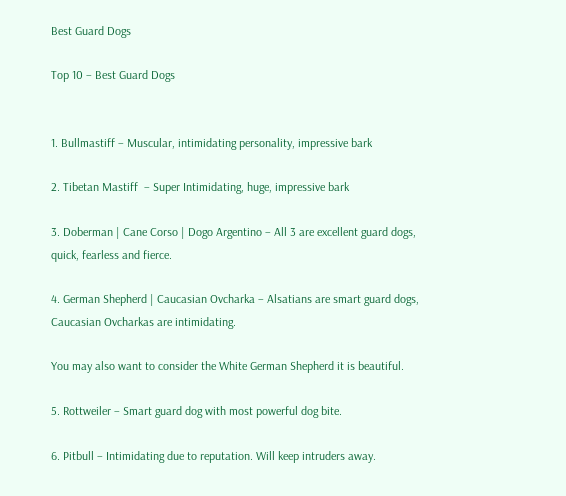Best Guard Dogs

Top 10 – Best Guard Dogs


1. Bullmastiff – Muscular, intimidating personality, impressive bark

2. Tibetan Mastiff  – Super Intimidating, huge, impressive bark

3. Doberman | Cane Corso | Dogo Argentino – All 3 are excellent guard dogs, quick, fearless and fierce.

4. German Shepherd | Caucasian Ovcharka – Alsatians are smart guard dogs, Caucasian Ovcharkas are intimidating.

You may also want to consider the White German Shepherd it is beautiful.

5. Rottweiler – Smart guard dog with most powerful dog bite.

6. Pitbull – Intimidating due to reputation. Will keep intruders away.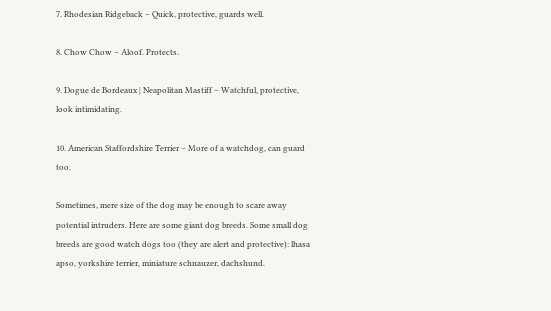7. Rhodesian Ridgeback – Quick, protective, guards well.

8. Chow Chow – Aloof. Protects.

9. Dogue de Bordeaux | Neapolitan Mastiff – Watchful, protective, look intimidating.

10. American Staffordshire Terrier – More of a watchdog, can guard too.

Sometimes, mere size of the dog may be enough to scare away potential intruders. Here are some giant dog breeds. Some small dog breeds are good watch dogs too (they are alert and protective): lhasa apso, yorkshire terrier, miniature schnauzer, dachshund.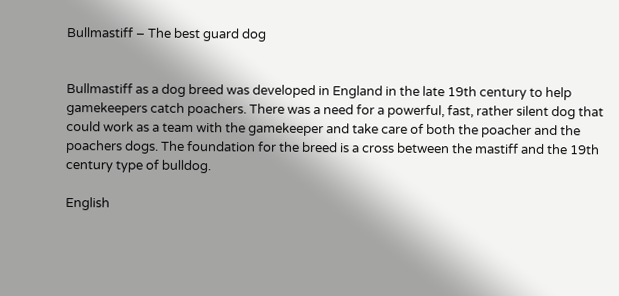Bullmastiff – The best guard dog


Bullmastiff as a dog breed was developed in England in the late 19th century to help gamekeepers catch poachers. There was a need for a powerful, fast, rather silent dog that could work as a team with the gamekeeper and take care of both the poacher and the poachers dogs. The foundation for the breed is a cross between the mastiff and the 19th century type of bulldog.

English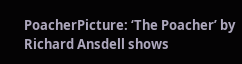PoacherPicture: ‘The Poacher’ by Richard Ansdell shows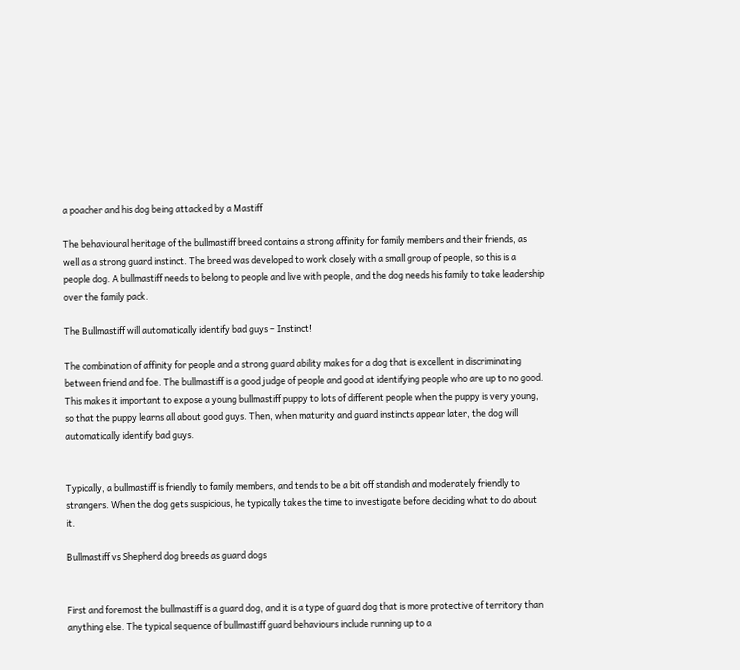a poacher and his dog being attacked by a Mastiff

The behavioural heritage of the bullmastiff breed contains a strong affinity for family members and their friends, as well as a strong guard instinct. The breed was developed to work closely with a small group of people, so this is a people dog. A bullmastiff needs to belong to people and live with people, and the dog needs his family to take leadership over the family pack.

The Bullmastiff will automatically identify bad guys – Instinct!

The combination of affinity for people and a strong guard ability makes for a dog that is excellent in discriminating between friend and foe. The bullmastiff is a good judge of people and good at identifying people who are up to no good. This makes it important to expose a young bullmastiff puppy to lots of different people when the puppy is very young, so that the puppy learns all about good guys. Then, when maturity and guard instincts appear later, the dog will automatically identify bad guys.


Typically, a bullmastiff is friendly to family members, and tends to be a bit off standish and moderately friendly to strangers. When the dog gets suspicious, he typically takes the time to investigate before deciding what to do about it.

Bullmastiff vs Shepherd dog breeds as guard dogs


First and foremost the bullmastiff is a guard dog, and it is a type of guard dog that is more protective of territory than anything else. The typical sequence of bullmastiff guard behaviours include running up to a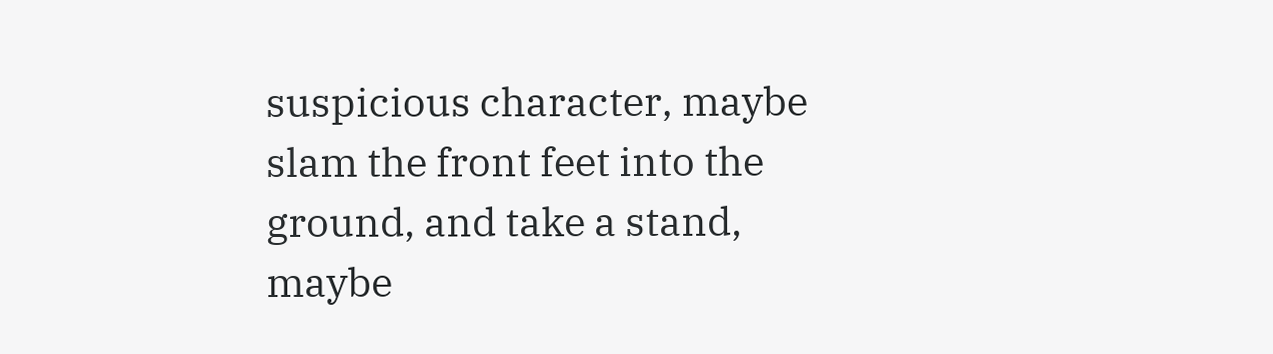suspicious character, maybe slam the front feet into the ground, and take a stand, maybe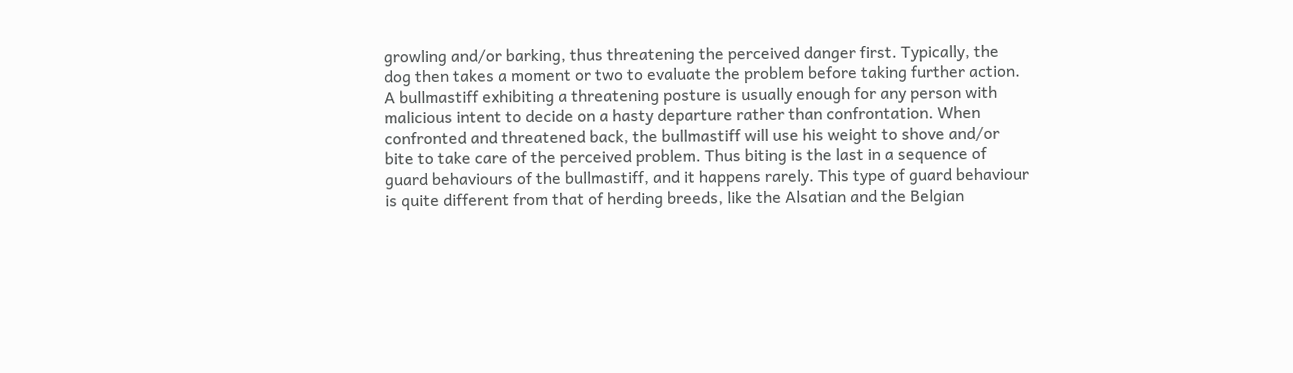growling and/or barking, thus threatening the perceived danger first. Typically, the dog then takes a moment or two to evaluate the problem before taking further action. A bullmastiff exhibiting a threatening posture is usually enough for any person with malicious intent to decide on a hasty departure rather than confrontation. When confronted and threatened back, the bullmastiff will use his weight to shove and/or bite to take care of the perceived problem. Thus biting is the last in a sequence of guard behaviours of the bullmastiff, and it happens rarely. This type of guard behaviour is quite different from that of herding breeds, like the Alsatian and the Belgian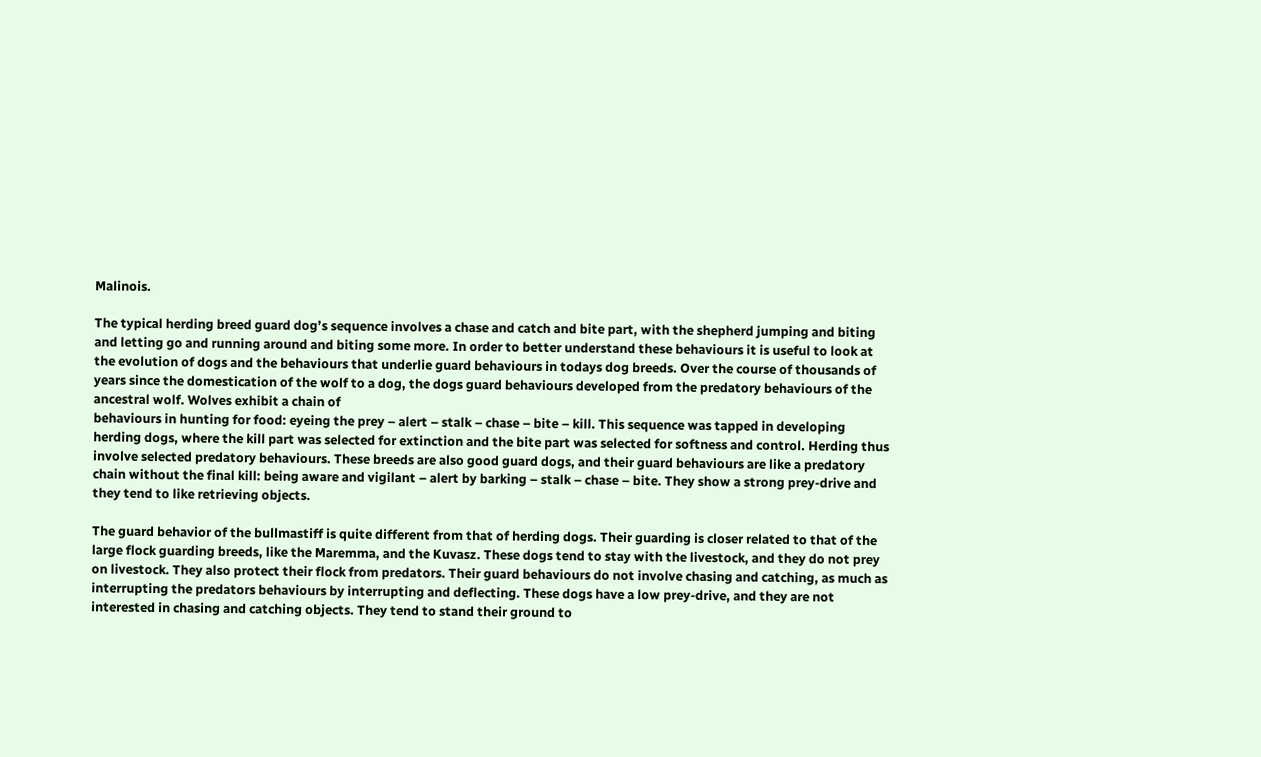Malinois.

The typical herding breed guard dog’s sequence involves a chase and catch and bite part, with the shepherd jumping and biting and letting go and running around and biting some more. In order to better understand these behaviours it is useful to look at the evolution of dogs and the behaviours that underlie guard behaviours in todays dog breeds. Over the course of thousands of years since the domestication of the wolf to a dog, the dogs guard behaviours developed from the predatory behaviours of the ancestral wolf. Wolves exhibit a chain of
behaviours in hunting for food: eyeing the prey – alert – stalk – chase – bite – kill. This sequence was tapped in developing herding dogs, where the kill part was selected for extinction and the bite part was selected for softness and control. Herding thus involve selected predatory behaviours. These breeds are also good guard dogs, and their guard behaviours are like a predatory chain without the final kill: being aware and vigilant – alert by barking – stalk – chase – bite. They show a strong prey-drive and they tend to like retrieving objects.

The guard behavior of the bullmastiff is quite different from that of herding dogs. Their guarding is closer related to that of the large flock guarding breeds, like the Maremma, and the Kuvasz. These dogs tend to stay with the livestock, and they do not prey on livestock. They also protect their flock from predators. Their guard behaviours do not involve chasing and catching, as much as interrupting the predators behaviours by interrupting and deflecting. These dogs have a low prey-drive, and they are not interested in chasing and catching objects. They tend to stand their ground to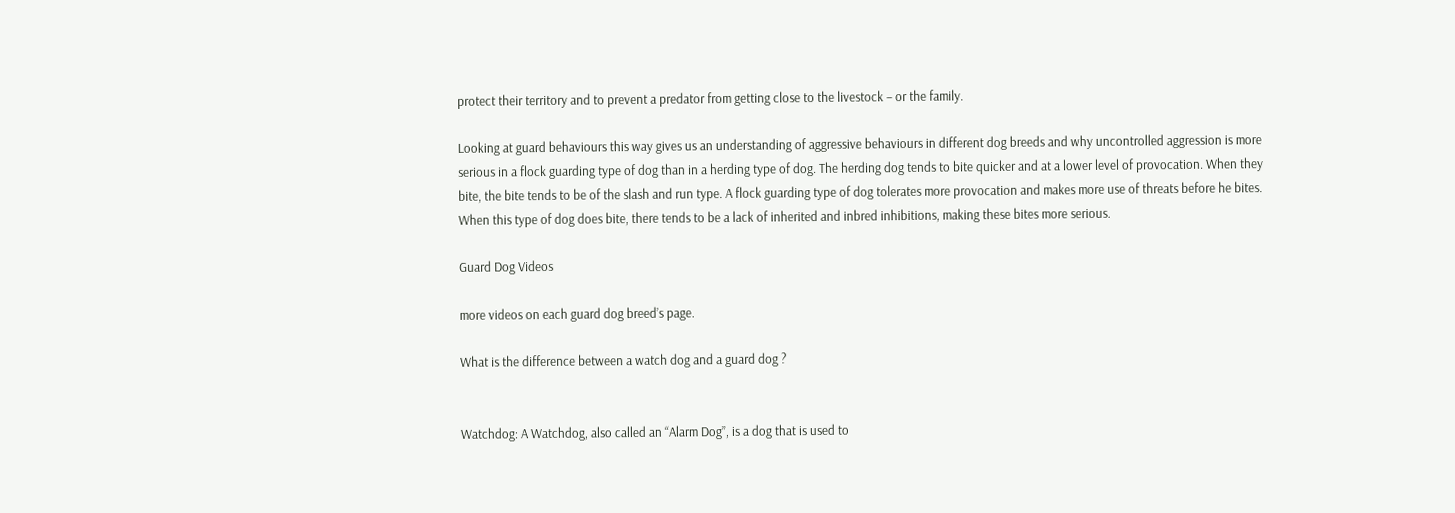protect their territory and to prevent a predator from getting close to the livestock – or the family.

Looking at guard behaviours this way gives us an understanding of aggressive behaviours in different dog breeds and why uncontrolled aggression is more serious in a flock guarding type of dog than in a herding type of dog. The herding dog tends to bite quicker and at a lower level of provocation. When they bite, the bite tends to be of the slash and run type. A flock guarding type of dog tolerates more provocation and makes more use of threats before he bites. When this type of dog does bite, there tends to be a lack of inherited and inbred inhibitions, making these bites more serious.

Guard Dog Videos

more videos on each guard dog breed’s page.

What is the difference between a watch dog and a guard dog ?


Watchdog: A Watchdog, also called an “Alarm Dog”, is a dog that is used to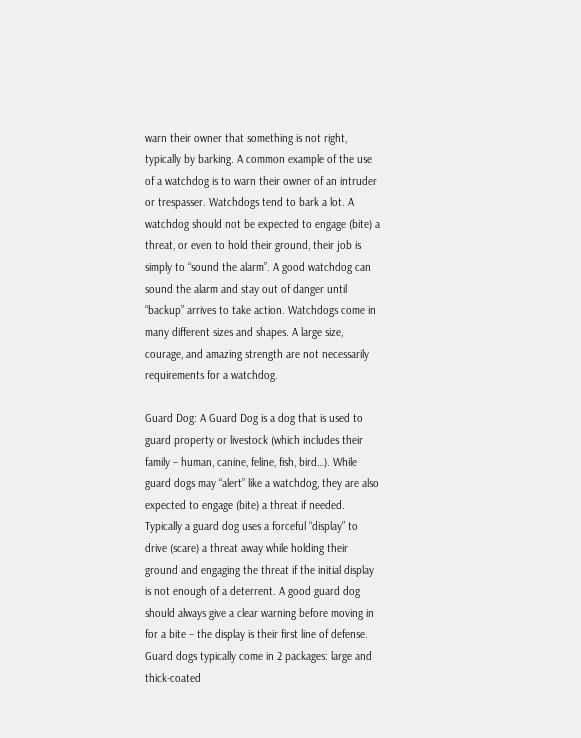warn their owner that something is not right, typically by barking. A common example of the use of a watchdog is to warn their owner of an intruder or trespasser. Watchdogs tend to bark a lot. A watchdog should not be expected to engage (bite) a threat, or even to hold their ground, their job is simply to “sound the alarm”. A good watchdog can sound the alarm and stay out of danger until “backup” arrives to take action. Watchdogs come in many different sizes and shapes. A large size, courage, and amazing strength are not necessarily requirements for a watchdog.

Guard Dog: A Guard Dog is a dog that is used to guard property or livestock (which includes their family – human, canine, feline, fish, bird…). While guard dogs may “alert” like a watchdog, they are also expected to engage (bite) a threat if needed. Typically a guard dog uses a forceful “display” to drive (scare) a threat away while holding their ground and engaging the threat if the initial display is not enough of a deterrent. A good guard dog should always give a clear warning before moving in for a bite – the display is their first line of defense. Guard dogs typically come in 2 packages: large and thick-coated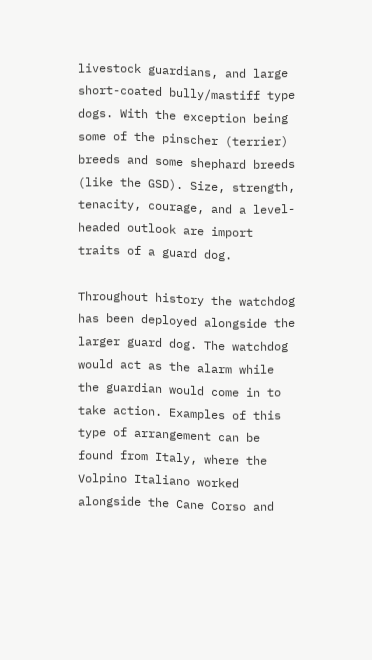livestock guardians, and large short-coated bully/mastiff type dogs. With the exception being some of the pinscher (terrier) breeds and some shephard breeds (like the GSD). Size, strength, tenacity, courage, and a level-headed outlook are import traits of a guard dog.

Throughout history the watchdog has been deployed alongside the larger guard dog. The watchdog would act as the alarm while the guardian would come in to take action. Examples of this type of arrangement can be found from Italy, where the Volpino Italiano worked alongside the Cane Corso and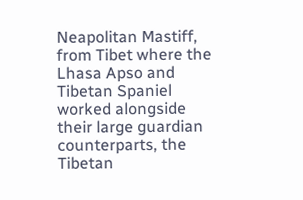Neapolitan Mastiff, from Tibet where the Lhasa Apso and Tibetan Spaniel worked alongside their large guardian counterparts, the Tibetan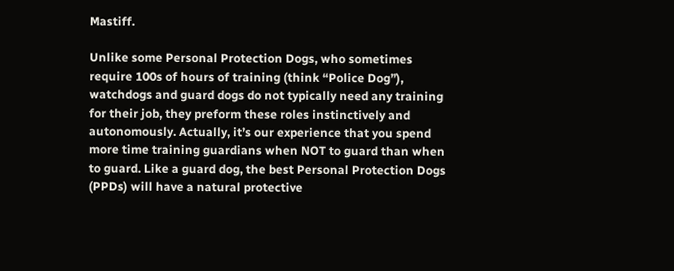Mastiff.

Unlike some Personal Protection Dogs, who sometimes require 100s of hours of training (think “Police Dog”), watchdogs and guard dogs do not typically need any training for their job, they preform these roles instinctively and autonomously. Actually, it’s our experience that you spend more time training guardians when NOT to guard than when to guard. Like a guard dog, the best Personal Protection Dogs (PPDs) will have a natural protective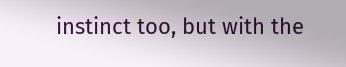instinct too, but with the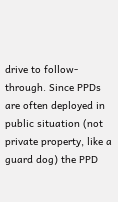drive to follow-through. Since PPDs are often deployed in public situation (not private property, like a guard dog) the PPD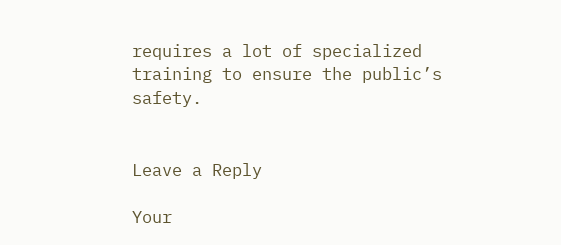requires a lot of specialized training to ensure the public’s safety.


Leave a Reply

Your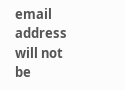email address will not be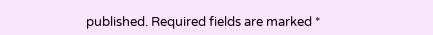published. Required fields are marked *